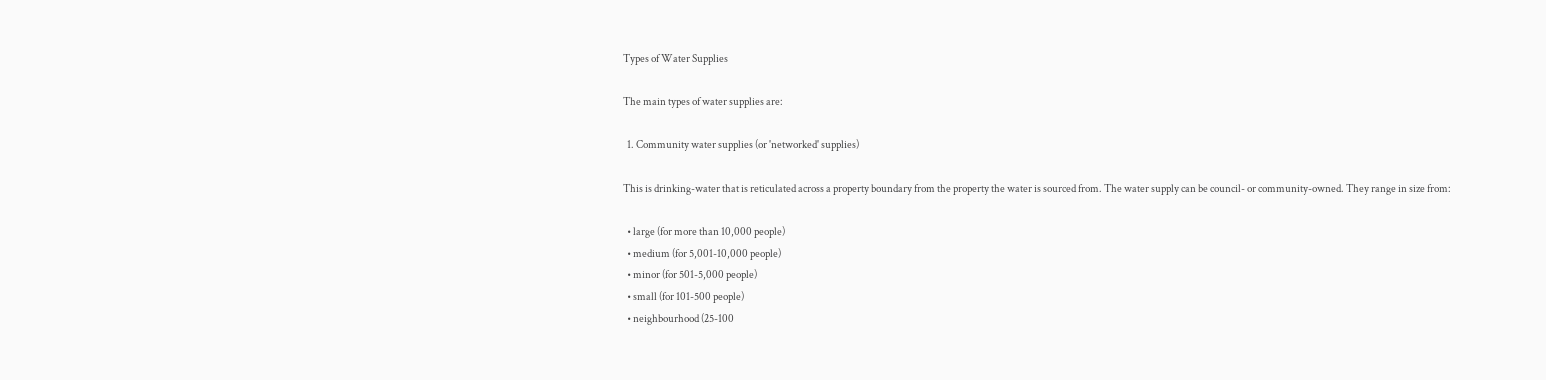Types of Water Supplies

The main types of water supplies are:

  1. Community water supplies (or 'networked' supplies)

This is drinking-water that is reticulated across a property boundary from the property the water is sourced from. The water supply can be council- or community-owned. They range in size from:

  • large (for more than 10,000 people)
  • medium (for 5,001-10,000 people)
  • minor (for 501-5,000 people)
  • small (for 101-500 people)
  • neighbourhood (25-100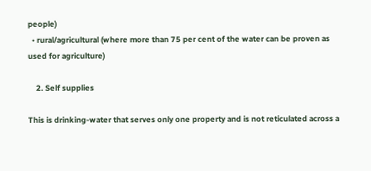people)
  • rural/agricultural (where more than 75 per cent of the water can be proven as used for agriculture)

    2. Self supplies

This is drinking-water that serves only one property and is not reticulated across a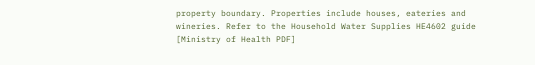property boundary. Properties include houses, eateries and wineries. Refer to the Household Water Supplies HE4602 guide [Ministry of Health PDF]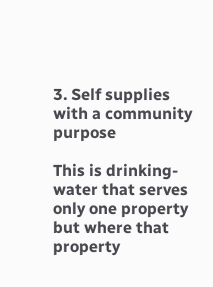3. Self supplies with a community purpose

This is drinking-water that serves only one property but where that property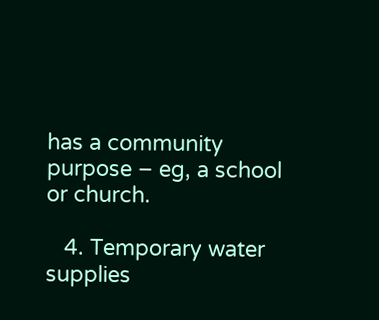has a community purpose – eg, a school or church.

   4. Temporary water supplies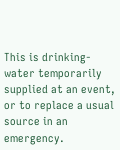This is drinking-water temporarily supplied at an event, or to replace a usual source in an emergency.